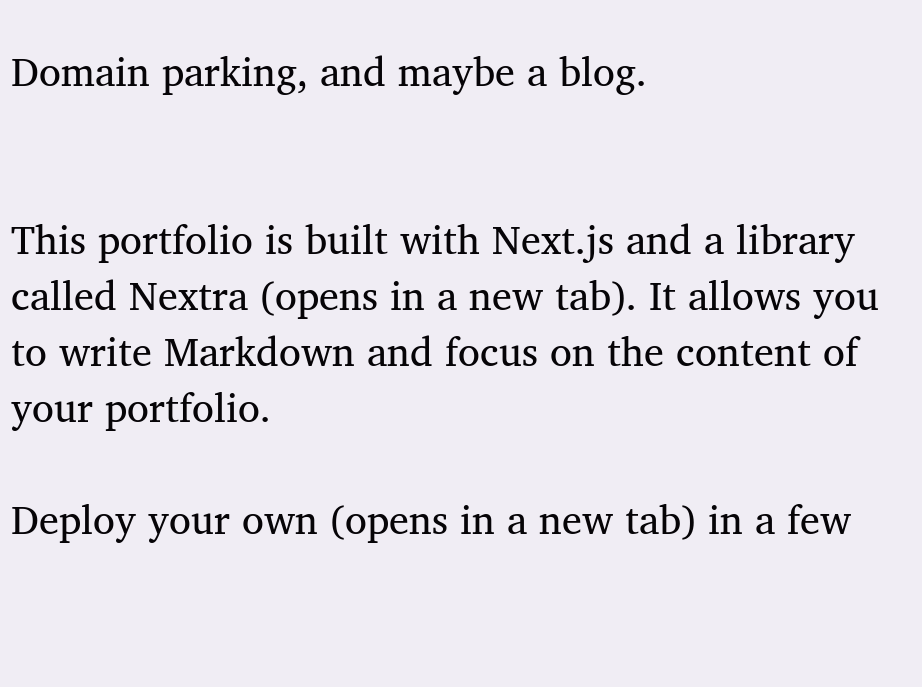Domain parking, and maybe a blog.


This portfolio is built with Next.js and a library called Nextra (opens in a new tab). It allows you to write Markdown and focus on the content of your portfolio.

Deploy your own (opens in a new tab) in a few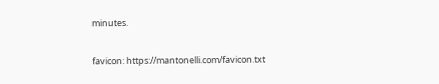minutes.

favicon: https://mantonelli.com/favicon.txt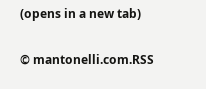(opens in a new tab)

© mantonelli.com.RSS